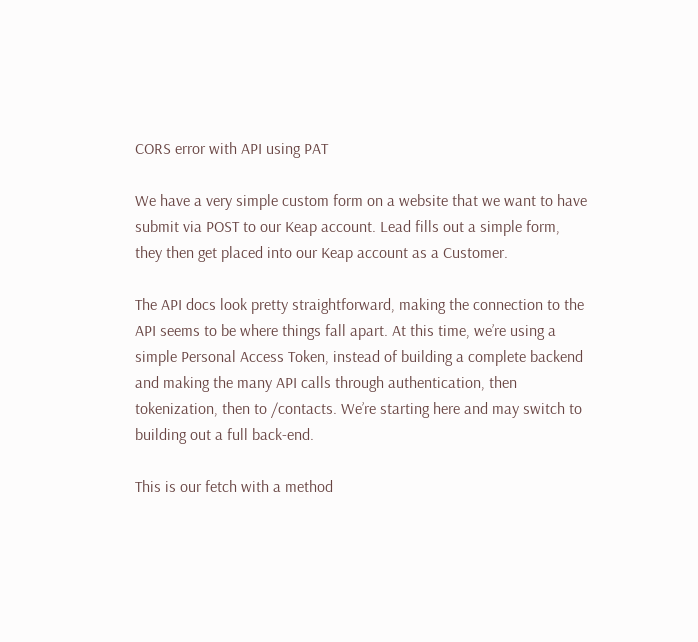CORS error with API using PAT

We have a very simple custom form on a website that we want to have submit via POST to our Keap account. Lead fills out a simple form, they then get placed into our Keap account as a Customer.

The API docs look pretty straightforward, making the connection to the API seems to be where things fall apart. At this time, we’re using a simple Personal Access Token, instead of building a complete backend and making the many API calls through authentication, then tokenization, then to /contacts. We’re starting here and may switch to building out a full back-end.

This is our fetch with a method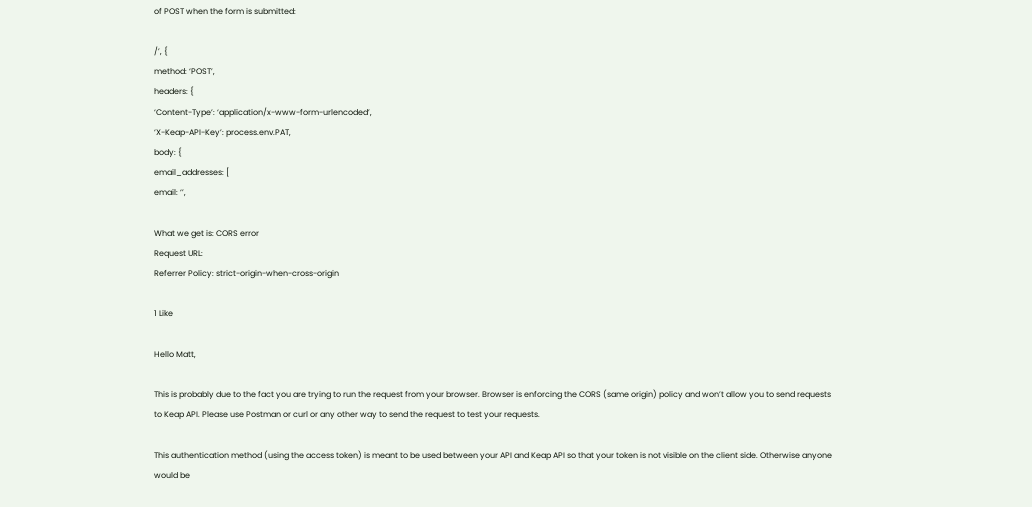of POST when the form is submitted:

/’, {
method: ‘POST’,
headers: {
‘Content-Type’: ‘application/x-www-form-urlencoded’,
‘X-Keap-API-Key’: process.env.PAT,
body: {
email_addresses: [
email: ‘’,

What we get is: CORS error
Request URL:
Referrer Policy: strict-origin-when-cross-origin

1 Like

Hello Matt,

This is probably due to the fact you are trying to run the request from your browser. Browser is enforcing the CORS (same origin) policy and won’t allow you to send requests to Keap API. Please use Postman or curl or any other way to send the request to test your requests.

This authentication method (using the access token) is meant to be used between your API and Keap API so that your token is not visible on the client side. Otherwise anyone would be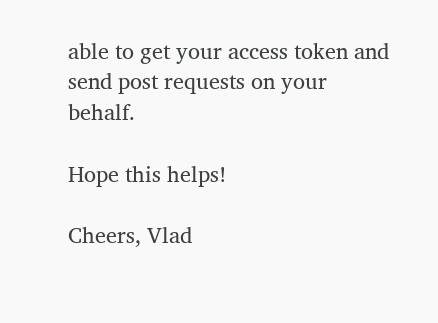able to get your access token and send post requests on your behalf.

Hope this helps!

Cheers, Vlad